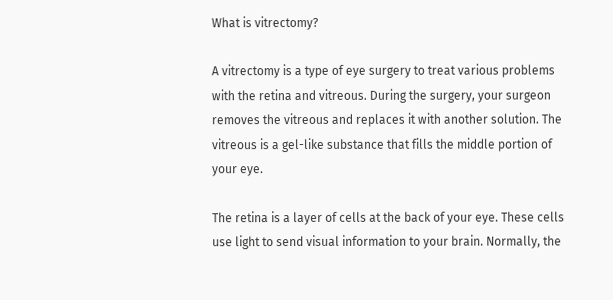What is vitrectomy?

A vitrectomy is a type of eye surgery to treat various problems with the retina and vitreous. During the surgery, your surgeon removes the vitreous and replaces it with another solution. The vitreous is a gel-like substance that fills the middle portion of your eye.

The retina is a layer of cells at the back of your eye. These cells use light to send visual information to your brain. Normally, the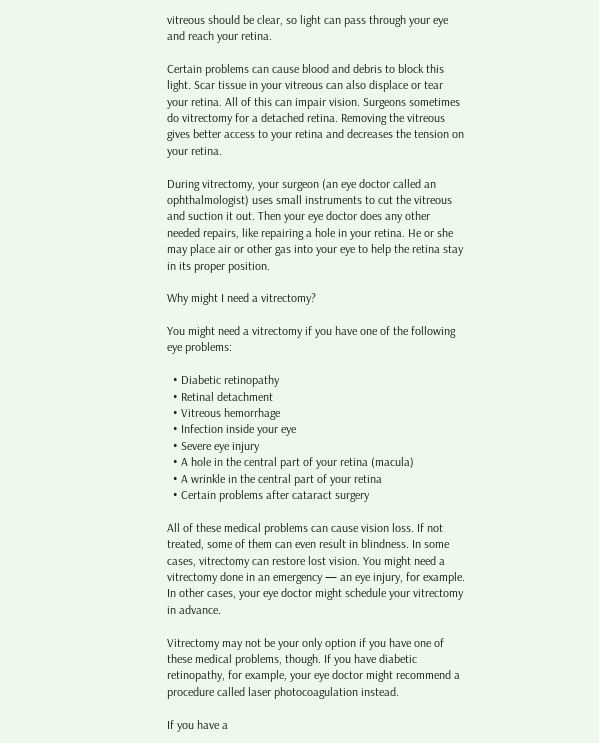vitreous should be clear, so light can pass through your eye and reach your retina.

Certain problems can cause blood and debris to block this light. Scar tissue in your vitreous can also displace or tear your retina. All of this can impair vision. Surgeons sometimes do vitrectomy for a detached retina. Removing the vitreous gives better access to your retina and decreases the tension on your retina.

During vitrectomy, your surgeon (an eye doctor called an ophthalmologist) uses small instruments to cut the vitreous and suction it out. Then your eye doctor does any other needed repairs, like repairing a hole in your retina. He or she may place air or other gas into your eye to help the retina stay in its proper position.

Why might I need a vitrectomy?

You might need a vitrectomy if you have one of the following eye problems:

  • Diabetic retinopathy
  • Retinal detachment
  • Vitreous hemorrhage
  • Infection inside your eye
  • Severe eye injury
  • A hole in the central part of your retina (macula)
  • A wrinkle in the central part of your retina
  • Certain problems after cataract surgery

All of these medical problems can cause vision loss. If not treated, some of them can even result in blindness. In some cases, vitrectomy can restore lost vision. You might need a vitrectomy done in an emergency — an eye injury, for example. In other cases, your eye doctor might schedule your vitrectomy in advance.

Vitrectomy may not be your only option if you have one of these medical problems, though. If you have diabetic retinopathy, for example, your eye doctor might recommend a procedure called laser photocoagulation instead.

If you have a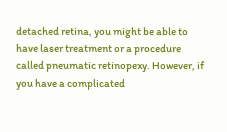detached retina, you might be able to have laser treatment or a procedure called pneumatic retinopexy. However, if you have a complicated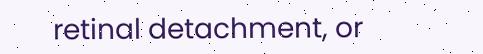retinal detachment, or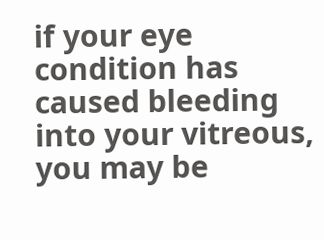if your eye condition has caused bleeding into your vitreous, you may be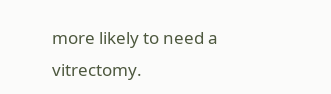more likely to need a vitrectomy.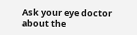Ask your eye doctor about the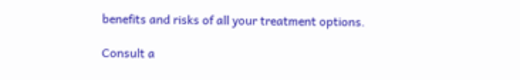benefits and risks of all your treatment options.

Consult a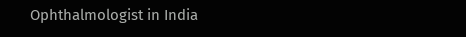Ophthalmologist in India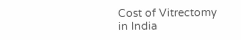Cost of Vitrectomy  in India